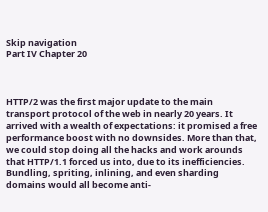Skip navigation
Part IV Chapter 20



HTTP/2 was the first major update to the main transport protocol of the web in nearly 20 years. It arrived with a wealth of expectations: it promised a free performance boost with no downsides. More than that, we could stop doing all the hacks and work arounds that HTTP/1.1 forced us into, due to its inefficiencies. Bundling, spriting, inlining, and even sharding domains would all become anti-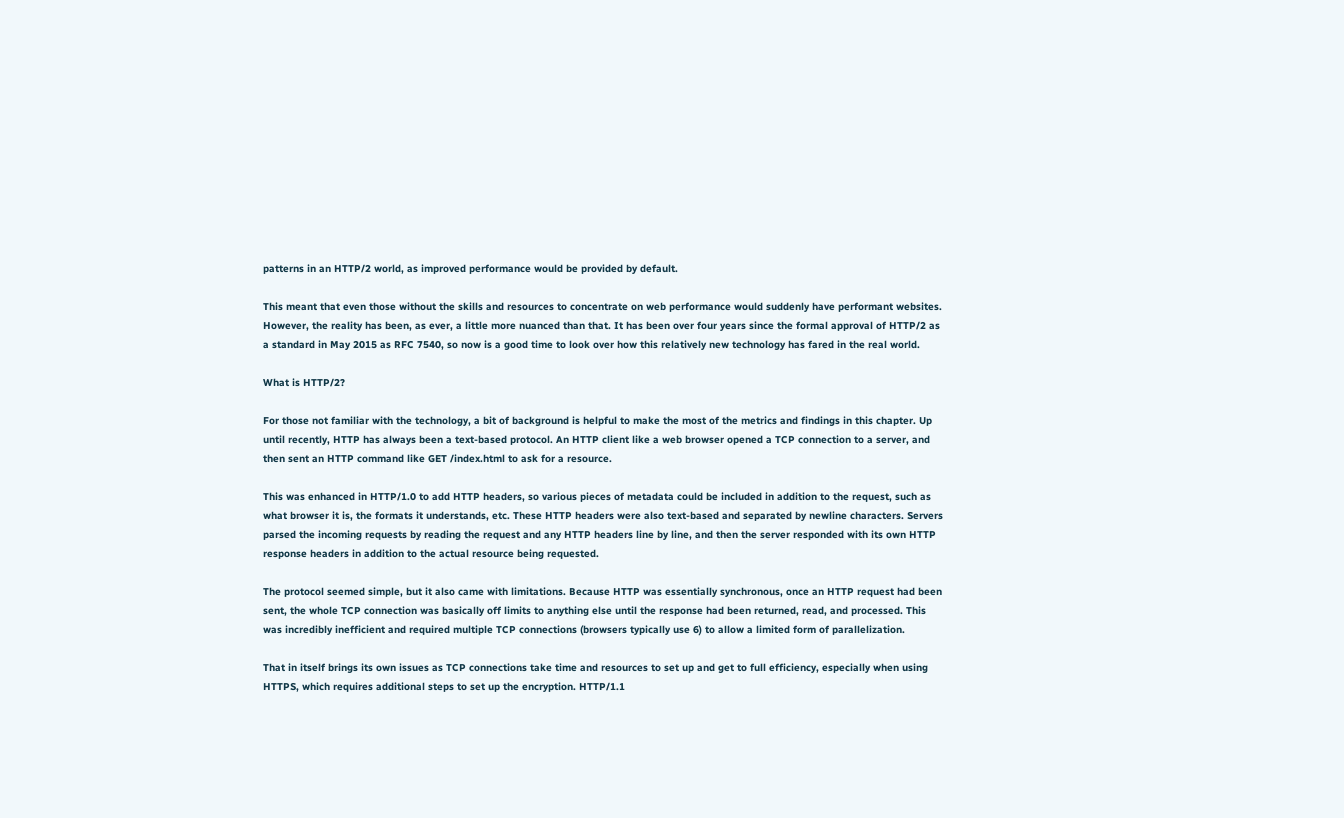patterns in an HTTP/2 world, as improved performance would be provided by default.

This meant that even those without the skills and resources to concentrate on web performance would suddenly have performant websites. However, the reality has been, as ever, a little more nuanced than that. It has been over four years since the formal approval of HTTP/2 as a standard in May 2015 as RFC 7540, so now is a good time to look over how this relatively new technology has fared in the real world.

What is HTTP/2?

For those not familiar with the technology, a bit of background is helpful to make the most of the metrics and findings in this chapter. Up until recently, HTTP has always been a text-based protocol. An HTTP client like a web browser opened a TCP connection to a server, and then sent an HTTP command like GET /index.html to ask for a resource.

This was enhanced in HTTP/1.0 to add HTTP headers, so various pieces of metadata could be included in addition to the request, such as what browser it is, the formats it understands, etc. These HTTP headers were also text-based and separated by newline characters. Servers parsed the incoming requests by reading the request and any HTTP headers line by line, and then the server responded with its own HTTP response headers in addition to the actual resource being requested.

The protocol seemed simple, but it also came with limitations. Because HTTP was essentially synchronous, once an HTTP request had been sent, the whole TCP connection was basically off limits to anything else until the response had been returned, read, and processed. This was incredibly inefficient and required multiple TCP connections (browsers typically use 6) to allow a limited form of parallelization.

That in itself brings its own issues as TCP connections take time and resources to set up and get to full efficiency, especially when using HTTPS, which requires additional steps to set up the encryption. HTTP/1.1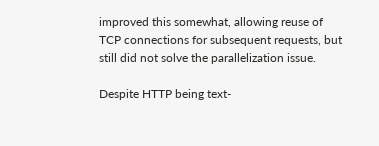improved this somewhat, allowing reuse of TCP connections for subsequent requests, but still did not solve the parallelization issue.

Despite HTTP being text-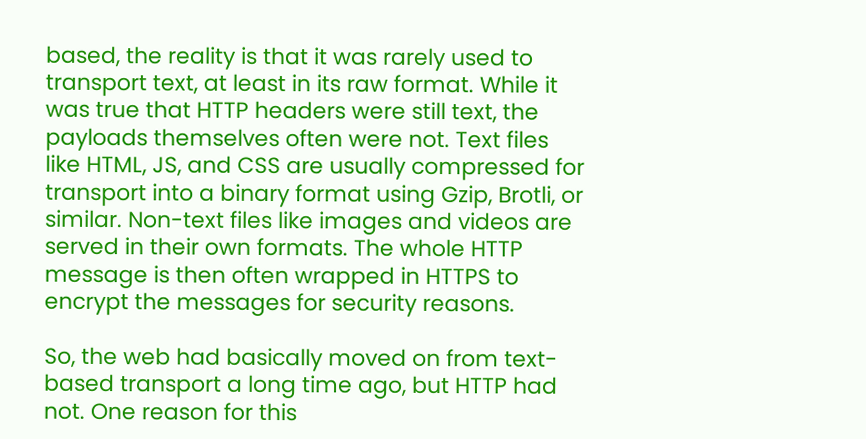based, the reality is that it was rarely used to transport text, at least in its raw format. While it was true that HTTP headers were still text, the payloads themselves often were not. Text files like HTML, JS, and CSS are usually compressed for transport into a binary format using Gzip, Brotli, or similar. Non-text files like images and videos are served in their own formats. The whole HTTP message is then often wrapped in HTTPS to encrypt the messages for security reasons.

So, the web had basically moved on from text-based transport a long time ago, but HTTP had not. One reason for this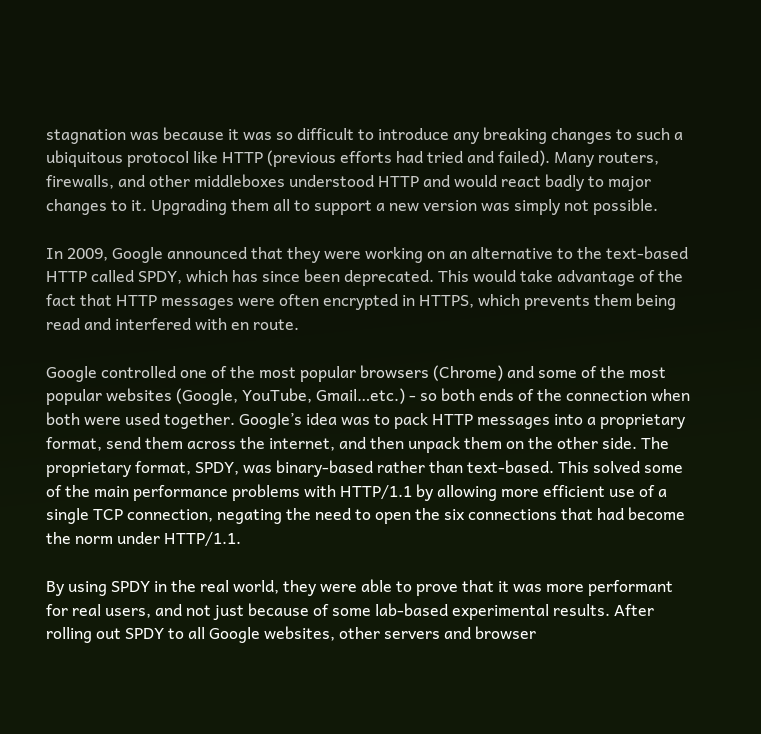stagnation was because it was so difficult to introduce any breaking changes to such a ubiquitous protocol like HTTP (previous efforts had tried and failed). Many routers, firewalls, and other middleboxes understood HTTP and would react badly to major changes to it. Upgrading them all to support a new version was simply not possible.

In 2009, Google announced that they were working on an alternative to the text-based HTTP called SPDY, which has since been deprecated. This would take advantage of the fact that HTTP messages were often encrypted in HTTPS, which prevents them being read and interfered with en route.

Google controlled one of the most popular browsers (Chrome) and some of the most popular websites (Google, YouTube, Gmail…etc.) - so both ends of the connection when both were used together. Google’s idea was to pack HTTP messages into a proprietary format, send them across the internet, and then unpack them on the other side. The proprietary format, SPDY, was binary-based rather than text-based. This solved some of the main performance problems with HTTP/1.1 by allowing more efficient use of a single TCP connection, negating the need to open the six connections that had become the norm under HTTP/1.1.

By using SPDY in the real world, they were able to prove that it was more performant for real users, and not just because of some lab-based experimental results. After rolling out SPDY to all Google websites, other servers and browser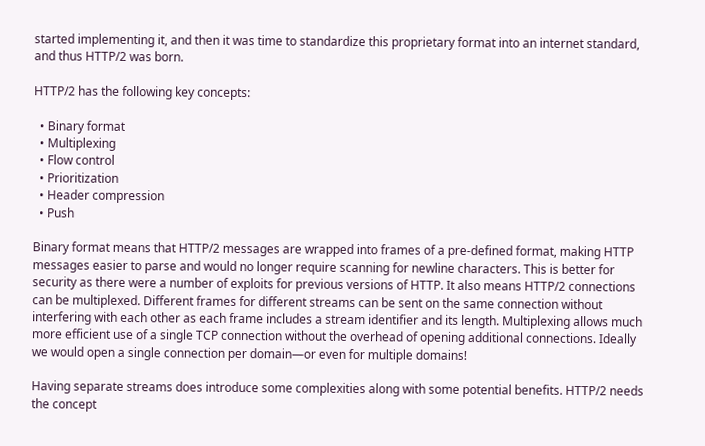started implementing it, and then it was time to standardize this proprietary format into an internet standard, and thus HTTP/2 was born.

HTTP/2 has the following key concepts:

  • Binary format
  • Multiplexing
  • Flow control
  • Prioritization
  • Header compression
  • Push

Binary format means that HTTP/2 messages are wrapped into frames of a pre-defined format, making HTTP messages easier to parse and would no longer require scanning for newline characters. This is better for security as there were a number of exploits for previous versions of HTTP. It also means HTTP/2 connections can be multiplexed. Different frames for different streams can be sent on the same connection without interfering with each other as each frame includes a stream identifier and its length. Multiplexing allows much more efficient use of a single TCP connection without the overhead of opening additional connections. Ideally we would open a single connection per domain—or even for multiple domains!

Having separate streams does introduce some complexities along with some potential benefits. HTTP/2 needs the concept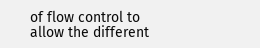of flow control to allow the different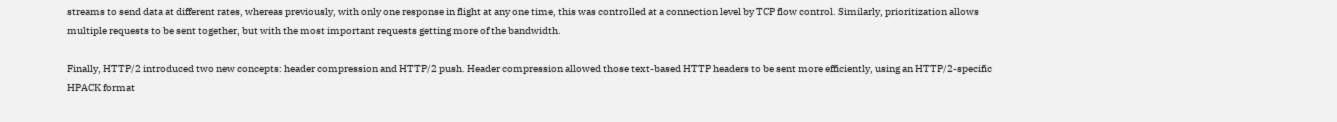streams to send data at different rates, whereas previously, with only one response in flight at any one time, this was controlled at a connection level by TCP flow control. Similarly, prioritization allows multiple requests to be sent together, but with the most important requests getting more of the bandwidth.

Finally, HTTP/2 introduced two new concepts: header compression and HTTP/2 push. Header compression allowed those text-based HTTP headers to be sent more efficiently, using an HTTP/2-specific HPACK format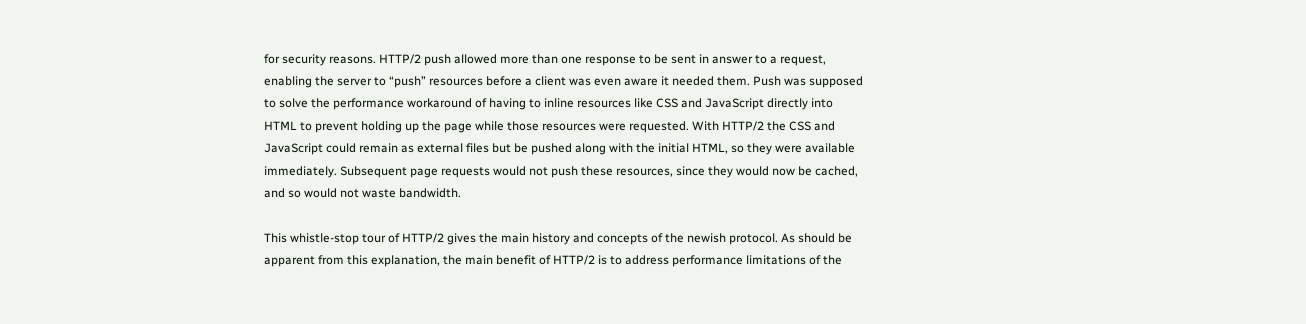for security reasons. HTTP/2 push allowed more than one response to be sent in answer to a request, enabling the server to “push” resources before a client was even aware it needed them. Push was supposed to solve the performance workaround of having to inline resources like CSS and JavaScript directly into HTML to prevent holding up the page while those resources were requested. With HTTP/2 the CSS and JavaScript could remain as external files but be pushed along with the initial HTML, so they were available immediately. Subsequent page requests would not push these resources, since they would now be cached, and so would not waste bandwidth.

This whistle-stop tour of HTTP/2 gives the main history and concepts of the newish protocol. As should be apparent from this explanation, the main benefit of HTTP/2 is to address performance limitations of the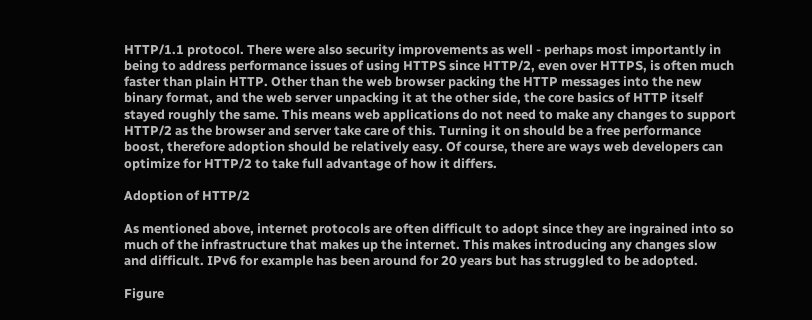HTTP/1.1 protocol. There were also security improvements as well - perhaps most importantly in being to address performance issues of using HTTPS since HTTP/2, even over HTTPS, is often much faster than plain HTTP. Other than the web browser packing the HTTP messages into the new binary format, and the web server unpacking it at the other side, the core basics of HTTP itself stayed roughly the same. This means web applications do not need to make any changes to support HTTP/2 as the browser and server take care of this. Turning it on should be a free performance boost, therefore adoption should be relatively easy. Of course, there are ways web developers can optimize for HTTP/2 to take full advantage of how it differs.

Adoption of HTTP/2

As mentioned above, internet protocols are often difficult to adopt since they are ingrained into so much of the infrastructure that makes up the internet. This makes introducing any changes slow and difficult. IPv6 for example has been around for 20 years but has struggled to be adopted.

Figure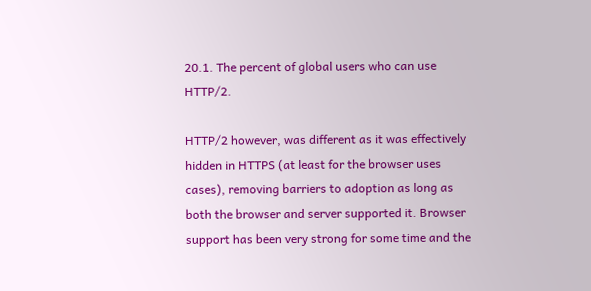20.1. The percent of global users who can use HTTP/2.

HTTP/2 however, was different as it was effectively hidden in HTTPS (at least for the browser uses cases), removing barriers to adoption as long as both the browser and server supported it. Browser support has been very strong for some time and the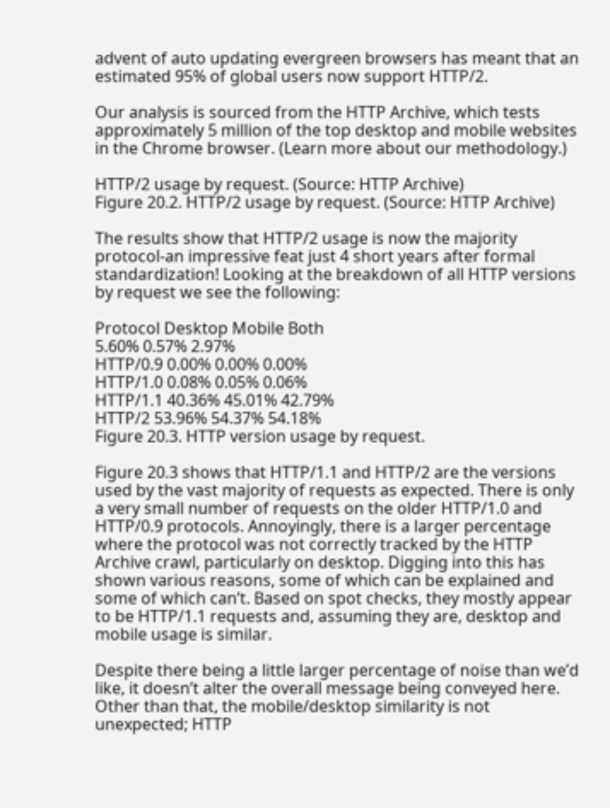advent of auto updating evergreen browsers has meant that an estimated 95% of global users now support HTTP/2.

Our analysis is sourced from the HTTP Archive, which tests approximately 5 million of the top desktop and mobile websites in the Chrome browser. (Learn more about our methodology.)

HTTP/2 usage by request. (Source: HTTP Archive)
Figure 20.2. HTTP/2 usage by request. (Source: HTTP Archive)

The results show that HTTP/2 usage is now the majority protocol-an impressive feat just 4 short years after formal standardization! Looking at the breakdown of all HTTP versions by request we see the following:

Protocol Desktop Mobile Both
5.60% 0.57% 2.97%
HTTP/0.9 0.00% 0.00% 0.00%
HTTP/1.0 0.08% 0.05% 0.06%
HTTP/1.1 40.36% 45.01% 42.79%
HTTP/2 53.96% 54.37% 54.18%
Figure 20.3. HTTP version usage by request.

Figure 20.3 shows that HTTP/1.1 and HTTP/2 are the versions used by the vast majority of requests as expected. There is only a very small number of requests on the older HTTP/1.0 and HTTP/0.9 protocols. Annoyingly, there is a larger percentage where the protocol was not correctly tracked by the HTTP Archive crawl, particularly on desktop. Digging into this has shown various reasons, some of which can be explained and some of which can’t. Based on spot checks, they mostly appear to be HTTP/1.1 requests and, assuming they are, desktop and mobile usage is similar.

Despite there being a little larger percentage of noise than we’d like, it doesn’t alter the overall message being conveyed here. Other than that, the mobile/desktop similarity is not unexpected; HTTP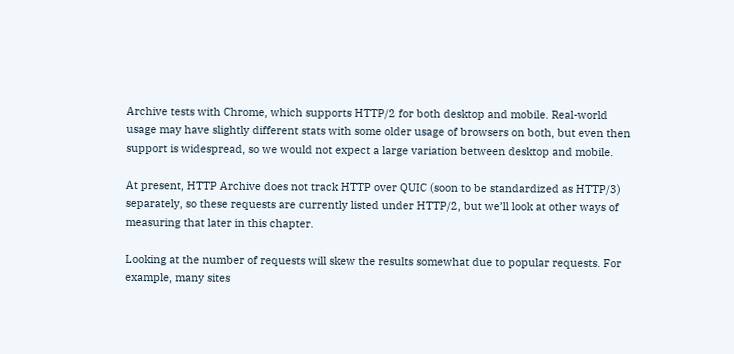Archive tests with Chrome, which supports HTTP/2 for both desktop and mobile. Real-world usage may have slightly different stats with some older usage of browsers on both, but even then support is widespread, so we would not expect a large variation between desktop and mobile.

At present, HTTP Archive does not track HTTP over QUIC (soon to be standardized as HTTP/3) separately, so these requests are currently listed under HTTP/2, but we’ll look at other ways of measuring that later in this chapter.

Looking at the number of requests will skew the results somewhat due to popular requests. For example, many sites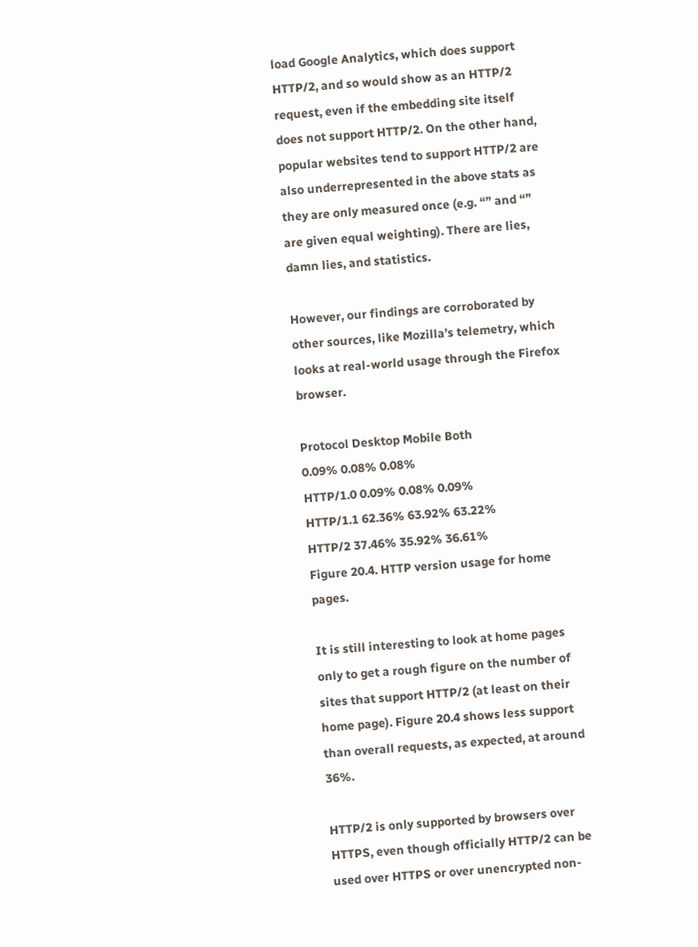load Google Analytics, which does support HTTP/2, and so would show as an HTTP/2 request, even if the embedding site itself does not support HTTP/2. On the other hand, popular websites tend to support HTTP/2 are also underrepresented in the above stats as they are only measured once (e.g. “” and “” are given equal weighting). There are lies, damn lies, and statistics.

However, our findings are corroborated by other sources, like Mozilla’s telemetry, which looks at real-world usage through the Firefox browser.

Protocol Desktop Mobile Both
0.09% 0.08% 0.08%
HTTP/1.0 0.09% 0.08% 0.09%
HTTP/1.1 62.36% 63.92% 63.22%
HTTP/2 37.46% 35.92% 36.61%
Figure 20.4. HTTP version usage for home pages.

It is still interesting to look at home pages only to get a rough figure on the number of sites that support HTTP/2 (at least on their home page). Figure 20.4 shows less support than overall requests, as expected, at around 36%.

HTTP/2 is only supported by browsers over HTTPS, even though officially HTTP/2 can be used over HTTPS or over unencrypted non-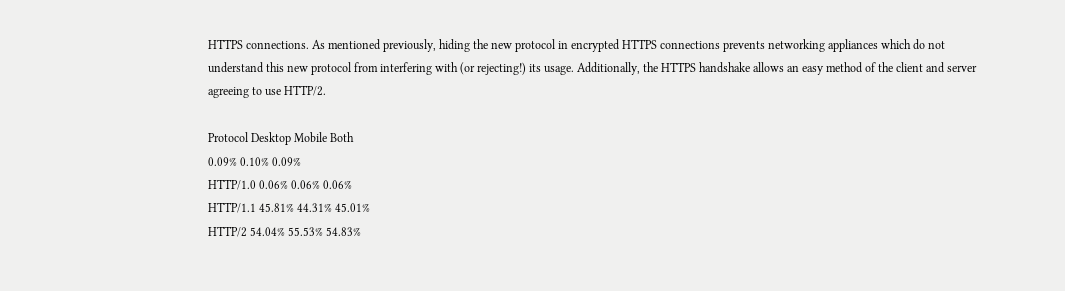HTTPS connections. As mentioned previously, hiding the new protocol in encrypted HTTPS connections prevents networking appliances which do not understand this new protocol from interfering with (or rejecting!) its usage. Additionally, the HTTPS handshake allows an easy method of the client and server agreeing to use HTTP/2.

Protocol Desktop Mobile Both
0.09% 0.10% 0.09%
HTTP/1.0 0.06% 0.06% 0.06%
HTTP/1.1 45.81% 44.31% 45.01%
HTTP/2 54.04% 55.53% 54.83%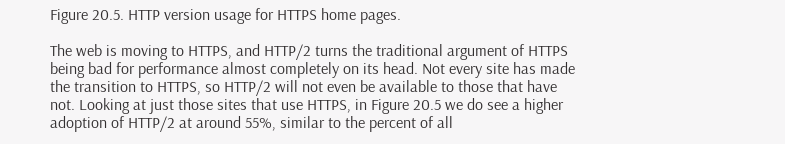Figure 20.5. HTTP version usage for HTTPS home pages.

The web is moving to HTTPS, and HTTP/2 turns the traditional argument of HTTPS being bad for performance almost completely on its head. Not every site has made the transition to HTTPS, so HTTP/2 will not even be available to those that have not. Looking at just those sites that use HTTPS, in Figure 20.5 we do see a higher adoption of HTTP/2 at around 55%, similar to the percent of all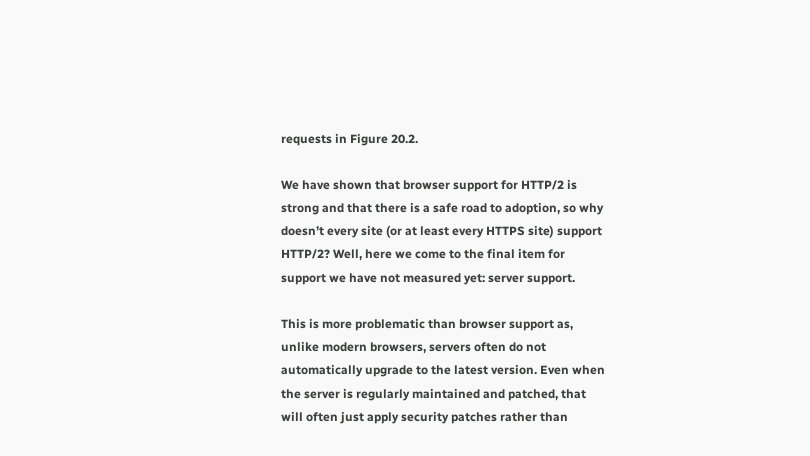requests in Figure 20.2.

We have shown that browser support for HTTP/2 is strong and that there is a safe road to adoption, so why doesn’t every site (or at least every HTTPS site) support HTTP/2? Well, here we come to the final item for support we have not measured yet: server support.

This is more problematic than browser support as, unlike modern browsers, servers often do not automatically upgrade to the latest version. Even when the server is regularly maintained and patched, that will often just apply security patches rather than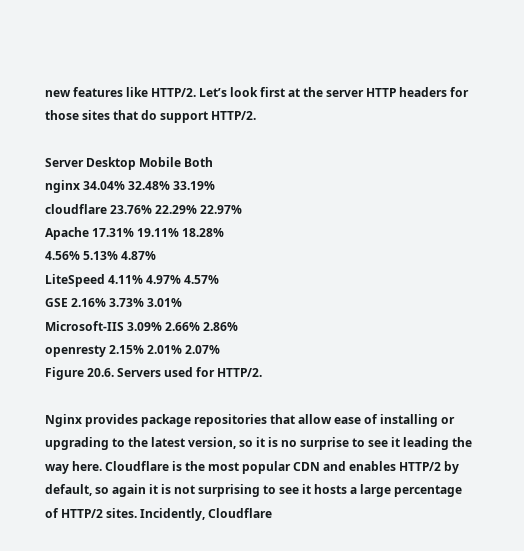new features like HTTP/2. Let’s look first at the server HTTP headers for those sites that do support HTTP/2.

Server Desktop Mobile Both
nginx 34.04% 32.48% 33.19%
cloudflare 23.76% 22.29% 22.97%
Apache 17.31% 19.11% 18.28%
4.56% 5.13% 4.87%
LiteSpeed 4.11% 4.97% 4.57%
GSE 2.16% 3.73% 3.01%
Microsoft-IIS 3.09% 2.66% 2.86%
openresty 2.15% 2.01% 2.07%
Figure 20.6. Servers used for HTTP/2.

Nginx provides package repositories that allow ease of installing or upgrading to the latest version, so it is no surprise to see it leading the way here. Cloudflare is the most popular CDN and enables HTTP/2 by default, so again it is not surprising to see it hosts a large percentage of HTTP/2 sites. Incidently, Cloudflare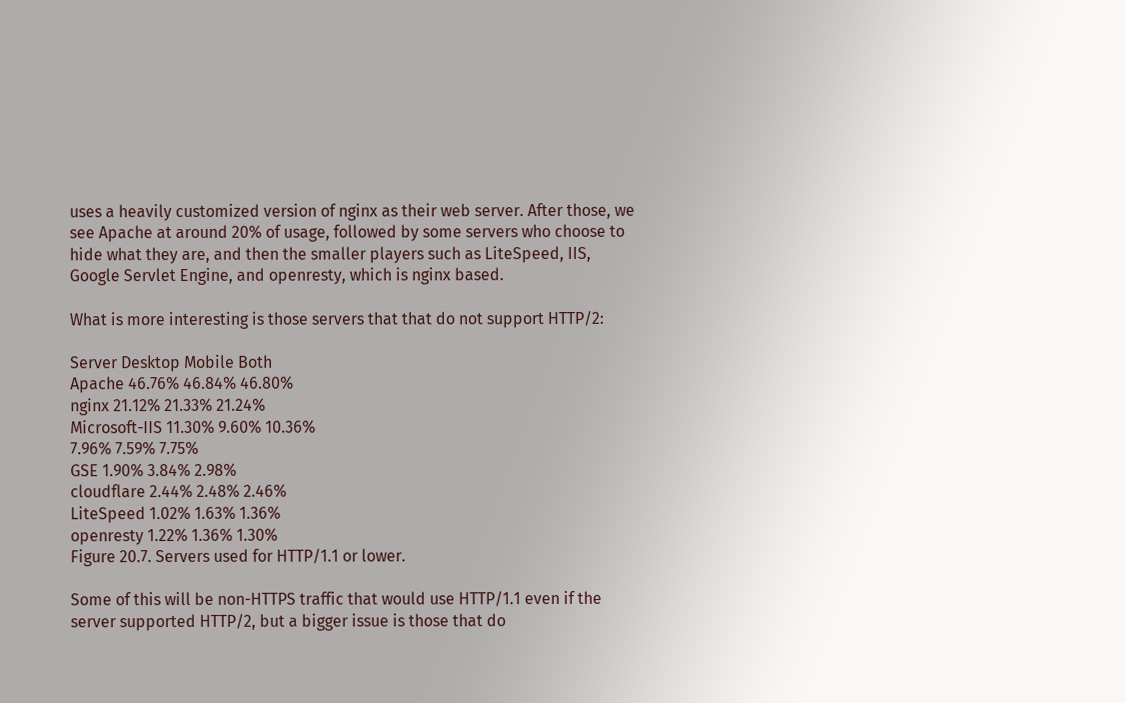uses a heavily customized version of nginx as their web server. After those, we see Apache at around 20% of usage, followed by some servers who choose to hide what they are, and then the smaller players such as LiteSpeed, IIS, Google Servlet Engine, and openresty, which is nginx based.

What is more interesting is those servers that that do not support HTTP/2:

Server Desktop Mobile Both
Apache 46.76% 46.84% 46.80%
nginx 21.12% 21.33% 21.24%
Microsoft-IIS 11.30% 9.60% 10.36%
7.96% 7.59% 7.75%
GSE 1.90% 3.84% 2.98%
cloudflare 2.44% 2.48% 2.46%
LiteSpeed 1.02% 1.63% 1.36%
openresty 1.22% 1.36% 1.30%
Figure 20.7. Servers used for HTTP/1.1 or lower.

Some of this will be non-HTTPS traffic that would use HTTP/1.1 even if the server supported HTTP/2, but a bigger issue is those that do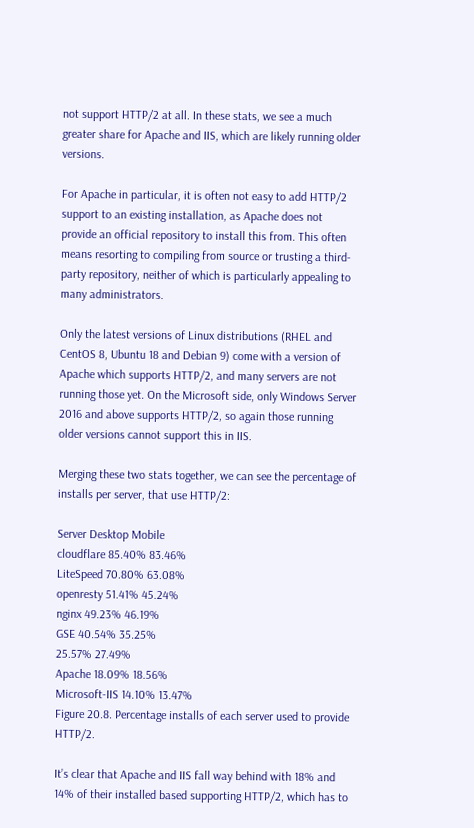not support HTTP/2 at all. In these stats, we see a much greater share for Apache and IIS, which are likely running older versions.

For Apache in particular, it is often not easy to add HTTP/2 support to an existing installation, as Apache does not provide an official repository to install this from. This often means resorting to compiling from source or trusting a third-party repository, neither of which is particularly appealing to many administrators.

Only the latest versions of Linux distributions (RHEL and CentOS 8, Ubuntu 18 and Debian 9) come with a version of Apache which supports HTTP/2, and many servers are not running those yet. On the Microsoft side, only Windows Server 2016 and above supports HTTP/2, so again those running older versions cannot support this in IIS.

Merging these two stats together, we can see the percentage of installs per server, that use HTTP/2:

Server Desktop Mobile
cloudflare 85.40% 83.46%
LiteSpeed 70.80% 63.08%
openresty 51.41% 45.24%
nginx 49.23% 46.19%
GSE 40.54% 35.25%
25.57% 27.49%
Apache 18.09% 18.56%
Microsoft-IIS 14.10% 13.47%
Figure 20.8. Percentage installs of each server used to provide HTTP/2.

It’s clear that Apache and IIS fall way behind with 18% and 14% of their installed based supporting HTTP/2, which has to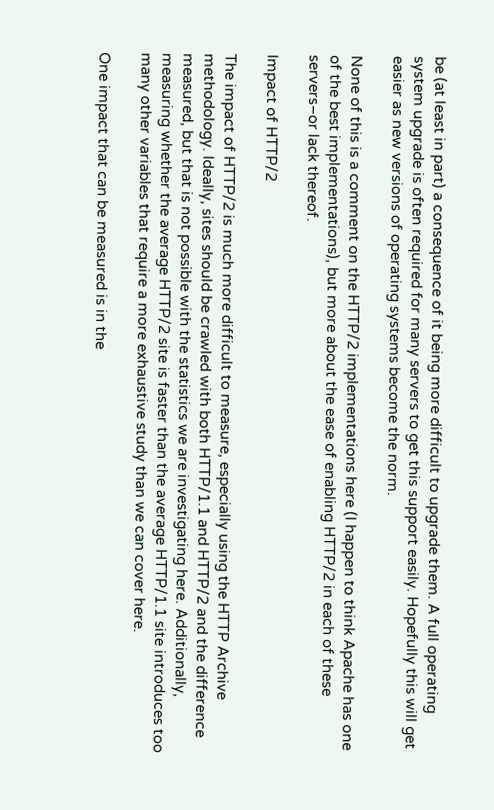be (at least in part) a consequence of it being more difficult to upgrade them. A full operating system upgrade is often required for many servers to get this support easily. Hopefully this will get easier as new versions of operating systems become the norm.

None of this is a comment on the HTTP/2 implementations here (I happen to think Apache has one of the best implementations), but more about the ease of enabling HTTP/2 in each of these servers–or lack thereof.

Impact of HTTP/2

The impact of HTTP/2 is much more difficult to measure, especially using the HTTP Archive methodology. Ideally, sites should be crawled with both HTTP/1.1 and HTTP/2 and the difference measured, but that is not possible with the statistics we are investigating here. Additionally, measuring whether the average HTTP/2 site is faster than the average HTTP/1.1 site introduces too many other variables that require a more exhaustive study than we can cover here.

One impact that can be measured is in the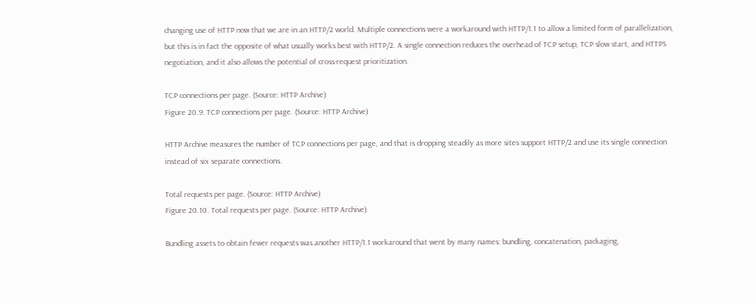changing use of HTTP now that we are in an HTTP/2 world. Multiple connections were a workaround with HTTP/1.1 to allow a limited form of parallelization, but this is in fact the opposite of what usually works best with HTTP/2. A single connection reduces the overhead of TCP setup, TCP slow start, and HTTPS negotiation, and it also allows the potential of cross-request prioritization.

TCP connections per page. (Source: HTTP Archive)
Figure 20.9. TCP connections per page. (Source: HTTP Archive)

HTTP Archive measures the number of TCP connections per page, and that is dropping steadily as more sites support HTTP/2 and use its single connection instead of six separate connections.

Total requests per page. (Source: HTTP Archive)
Figure 20.10. Total requests per page. (Source: HTTP Archive)

Bundling assets to obtain fewer requests was another HTTP/1.1 workaround that went by many names: bundling, concatenation, packaging,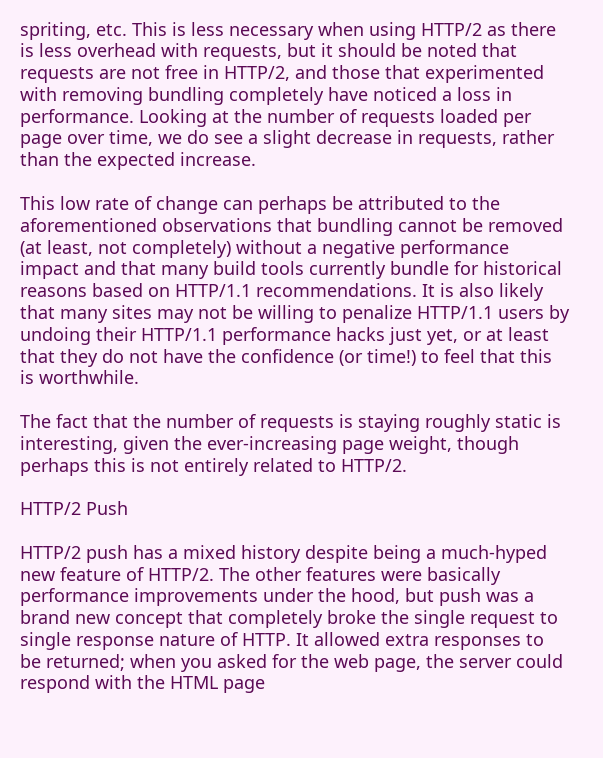spriting, etc. This is less necessary when using HTTP/2 as there is less overhead with requests, but it should be noted that requests are not free in HTTP/2, and those that experimented with removing bundling completely have noticed a loss in performance. Looking at the number of requests loaded per page over time, we do see a slight decrease in requests, rather than the expected increase.

This low rate of change can perhaps be attributed to the aforementioned observations that bundling cannot be removed (at least, not completely) without a negative performance impact and that many build tools currently bundle for historical reasons based on HTTP/1.1 recommendations. It is also likely that many sites may not be willing to penalize HTTP/1.1 users by undoing their HTTP/1.1 performance hacks just yet, or at least that they do not have the confidence (or time!) to feel that this is worthwhile.

The fact that the number of requests is staying roughly static is interesting, given the ever-increasing page weight, though perhaps this is not entirely related to HTTP/2.

HTTP/2 Push

HTTP/2 push has a mixed history despite being a much-hyped new feature of HTTP/2. The other features were basically performance improvements under the hood, but push was a brand new concept that completely broke the single request to single response nature of HTTP. It allowed extra responses to be returned; when you asked for the web page, the server could respond with the HTML page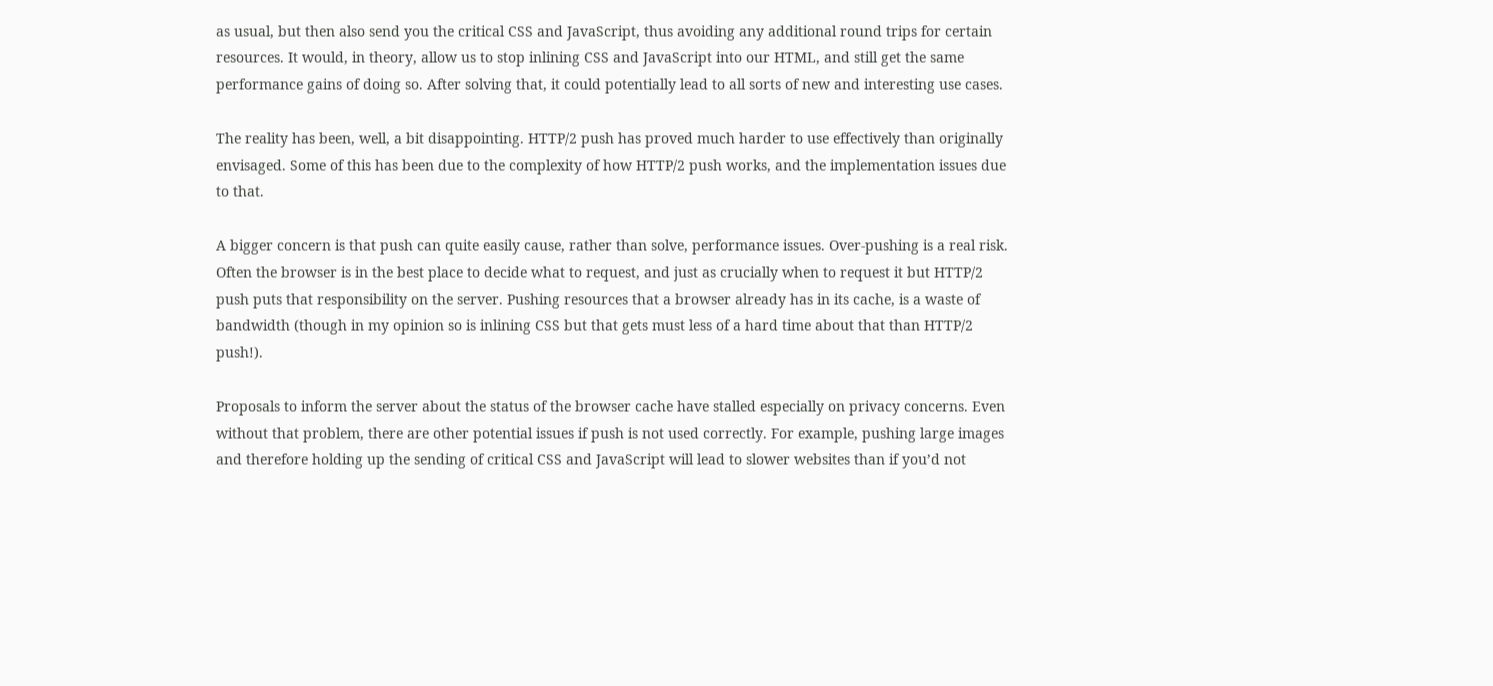as usual, but then also send you the critical CSS and JavaScript, thus avoiding any additional round trips for certain resources. It would, in theory, allow us to stop inlining CSS and JavaScript into our HTML, and still get the same performance gains of doing so. After solving that, it could potentially lead to all sorts of new and interesting use cases.

The reality has been, well, a bit disappointing. HTTP/2 push has proved much harder to use effectively than originally envisaged. Some of this has been due to the complexity of how HTTP/2 push works, and the implementation issues due to that.

A bigger concern is that push can quite easily cause, rather than solve, performance issues. Over-pushing is a real risk. Often the browser is in the best place to decide what to request, and just as crucially when to request it but HTTP/2 push puts that responsibility on the server. Pushing resources that a browser already has in its cache, is a waste of bandwidth (though in my opinion so is inlining CSS but that gets must less of a hard time about that than HTTP/2 push!).

Proposals to inform the server about the status of the browser cache have stalled especially on privacy concerns. Even without that problem, there are other potential issues if push is not used correctly. For example, pushing large images and therefore holding up the sending of critical CSS and JavaScript will lead to slower websites than if you’d not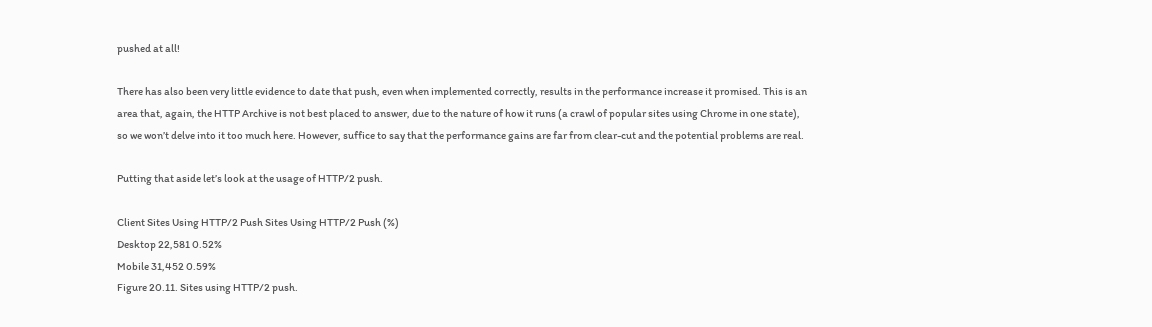pushed at all!

There has also been very little evidence to date that push, even when implemented correctly, results in the performance increase it promised. This is an area that, again, the HTTP Archive is not best placed to answer, due to the nature of how it runs (a crawl of popular sites using Chrome in one state), so we won’t delve into it too much here. However, suffice to say that the performance gains are far from clear-cut and the potential problems are real.

Putting that aside let’s look at the usage of HTTP/2 push.

Client Sites Using HTTP/2 Push Sites Using HTTP/2 Push (%)
Desktop 22,581 0.52%
Mobile 31,452 0.59%
Figure 20.11. Sites using HTTP/2 push.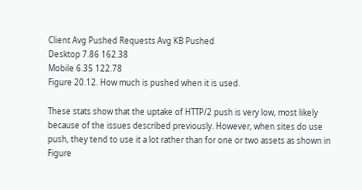Client Avg Pushed Requests Avg KB Pushed
Desktop 7.86 162.38
Mobile 6.35 122.78
Figure 20.12. How much is pushed when it is used.

These stats show that the uptake of HTTP/2 push is very low, most likely because of the issues described previously. However, when sites do use push, they tend to use it a lot rather than for one or two assets as shown in Figure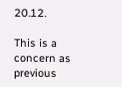20.12.

This is a concern as previous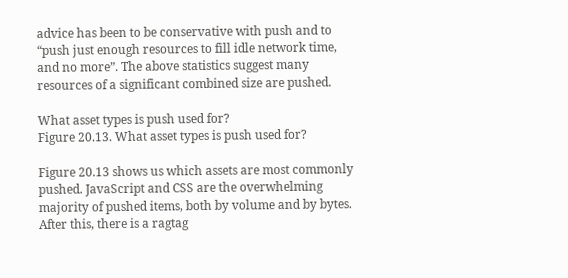advice has been to be conservative with push and to “push just enough resources to fill idle network time, and no more”. The above statistics suggest many resources of a significant combined size are pushed.

What asset types is push used for?
Figure 20.13. What asset types is push used for?

Figure 20.13 shows us which assets are most commonly pushed. JavaScript and CSS are the overwhelming majority of pushed items, both by volume and by bytes. After this, there is a ragtag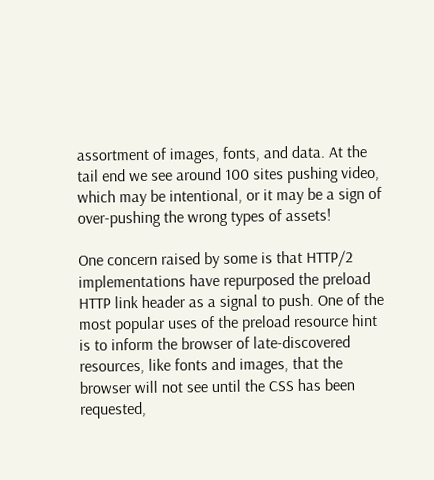assortment of images, fonts, and data. At the tail end we see around 100 sites pushing video, which may be intentional, or it may be a sign of over-pushing the wrong types of assets!

One concern raised by some is that HTTP/2 implementations have repurposed the preload HTTP link header as a signal to push. One of the most popular uses of the preload resource hint is to inform the browser of late-discovered resources, like fonts and images, that the browser will not see until the CSS has been requested,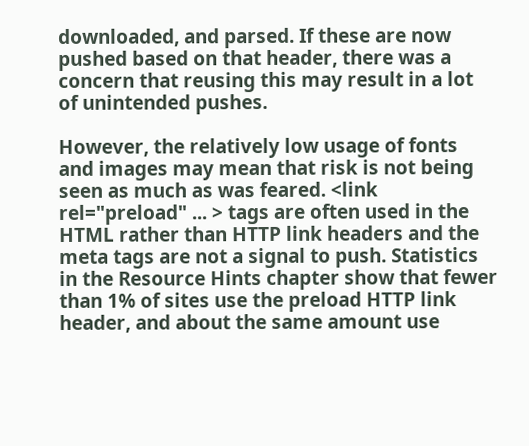downloaded, and parsed. If these are now pushed based on that header, there was a concern that reusing this may result in a lot of unintended pushes.

However, the relatively low usage of fonts and images may mean that risk is not being seen as much as was feared. <link rel="preload" ... > tags are often used in the HTML rather than HTTP link headers and the meta tags are not a signal to push. Statistics in the Resource Hints chapter show that fewer than 1% of sites use the preload HTTP link header, and about the same amount use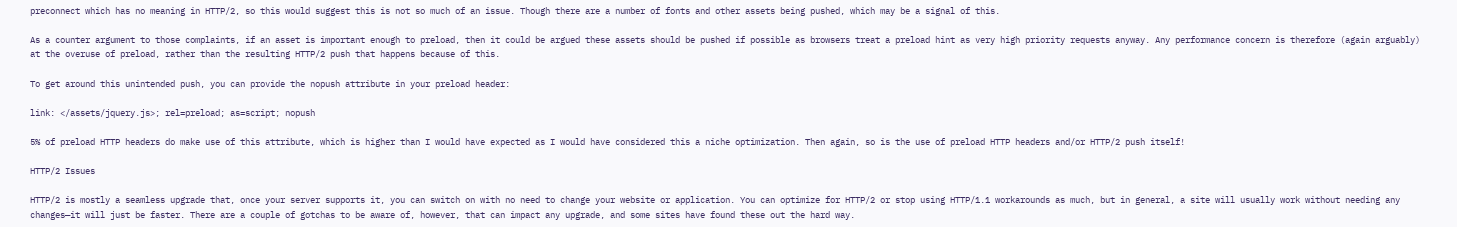preconnect which has no meaning in HTTP/2, so this would suggest this is not so much of an issue. Though there are a number of fonts and other assets being pushed, which may be a signal of this.

As a counter argument to those complaints, if an asset is important enough to preload, then it could be argued these assets should be pushed if possible as browsers treat a preload hint as very high priority requests anyway. Any performance concern is therefore (again arguably) at the overuse of preload, rather than the resulting HTTP/2 push that happens because of this.

To get around this unintended push, you can provide the nopush attribute in your preload header:

link: </assets/jquery.js>; rel=preload; as=script; nopush

5% of preload HTTP headers do make use of this attribute, which is higher than I would have expected as I would have considered this a niche optimization. Then again, so is the use of preload HTTP headers and/or HTTP/2 push itself!

HTTP/2 Issues

HTTP/2 is mostly a seamless upgrade that, once your server supports it, you can switch on with no need to change your website or application. You can optimize for HTTP/2 or stop using HTTP/1.1 workarounds as much, but in general, a site will usually work without needing any changes—it will just be faster. There are a couple of gotchas to be aware of, however, that can impact any upgrade, and some sites have found these out the hard way.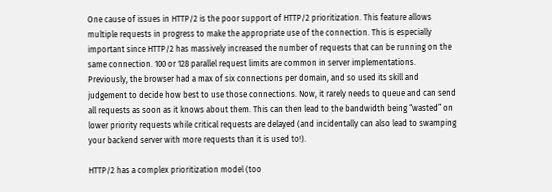One cause of issues in HTTP/2 is the poor support of HTTP/2 prioritization. This feature allows multiple requests in progress to make the appropriate use of the connection. This is especially important since HTTP/2 has massively increased the number of requests that can be running on the same connection. 100 or 128 parallel request limits are common in server implementations. Previously, the browser had a max of six connections per domain, and so used its skill and judgement to decide how best to use those connections. Now, it rarely needs to queue and can send all requests as soon as it knows about them. This can then lead to the bandwidth being “wasted” on lower priority requests while critical requests are delayed (and incidentally can also lead to swamping your backend server with more requests than it is used to!).

HTTP/2 has a complex prioritization model (too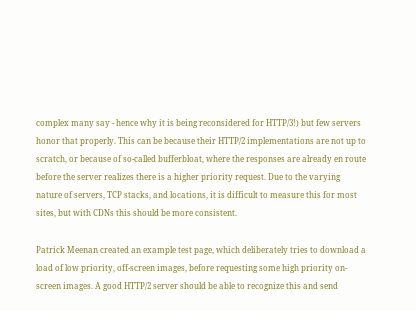complex many say - hence why it is being reconsidered for HTTP/3!) but few servers honor that properly. This can be because their HTTP/2 implementations are not up to scratch, or because of so-called bufferbloat, where the responses are already en route before the server realizes there is a higher priority request. Due to the varying nature of servers, TCP stacks, and locations, it is difficult to measure this for most sites, but with CDNs this should be more consistent.

Patrick Meenan created an example test page, which deliberately tries to download a load of low priority, off-screen images, before requesting some high priority on-screen images. A good HTTP/2 server should be able to recognize this and send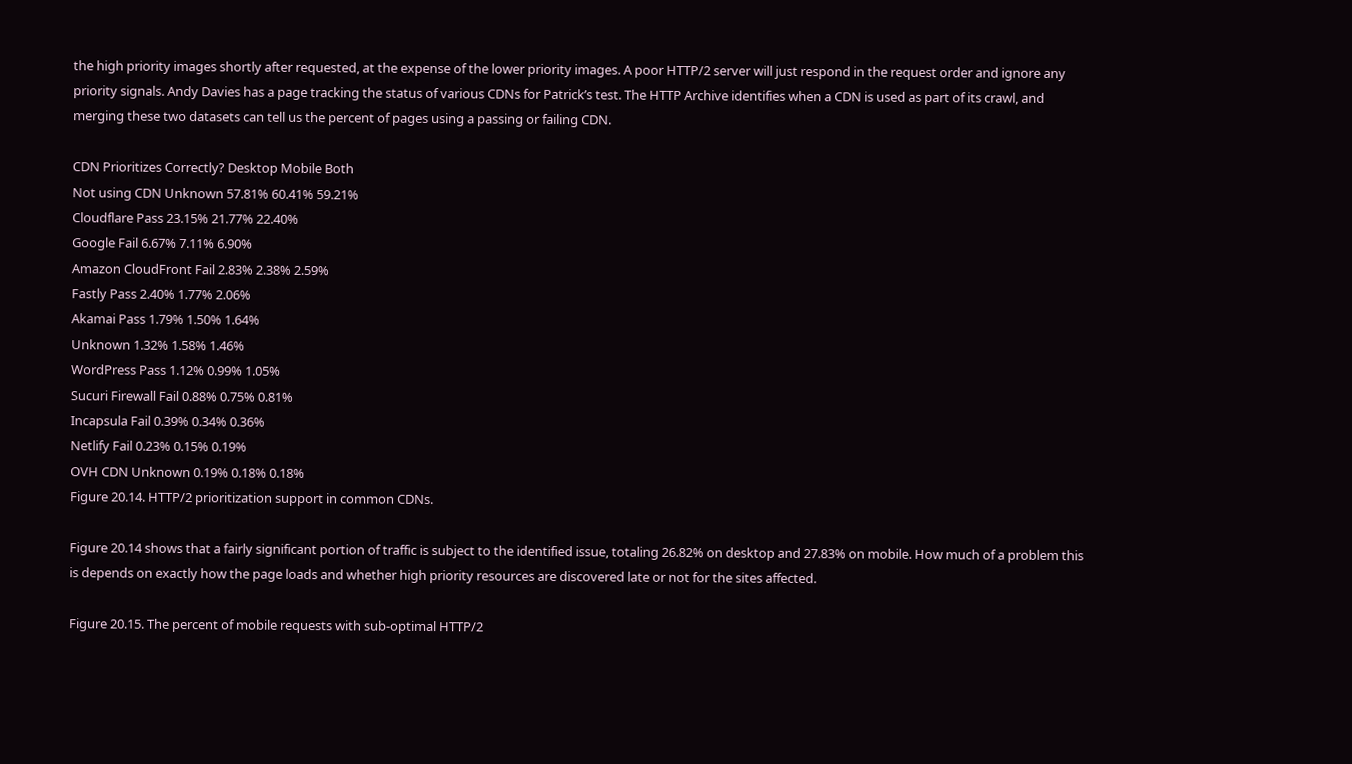the high priority images shortly after requested, at the expense of the lower priority images. A poor HTTP/2 server will just respond in the request order and ignore any priority signals. Andy Davies has a page tracking the status of various CDNs for Patrick’s test. The HTTP Archive identifies when a CDN is used as part of its crawl, and merging these two datasets can tell us the percent of pages using a passing or failing CDN.

CDN Prioritizes Correctly? Desktop Mobile Both
Not using CDN Unknown 57.81% 60.41% 59.21%
Cloudflare Pass 23.15% 21.77% 22.40%
Google Fail 6.67% 7.11% 6.90%
Amazon CloudFront Fail 2.83% 2.38% 2.59%
Fastly Pass 2.40% 1.77% 2.06%
Akamai Pass 1.79% 1.50% 1.64%
Unknown 1.32% 1.58% 1.46%
WordPress Pass 1.12% 0.99% 1.05%
Sucuri Firewall Fail 0.88% 0.75% 0.81%
Incapsula Fail 0.39% 0.34% 0.36%
Netlify Fail 0.23% 0.15% 0.19%
OVH CDN Unknown 0.19% 0.18% 0.18%
Figure 20.14. HTTP/2 prioritization support in common CDNs.

Figure 20.14 shows that a fairly significant portion of traffic is subject to the identified issue, totaling 26.82% on desktop and 27.83% on mobile. How much of a problem this is depends on exactly how the page loads and whether high priority resources are discovered late or not for the sites affected.

Figure 20.15. The percent of mobile requests with sub-optimal HTTP/2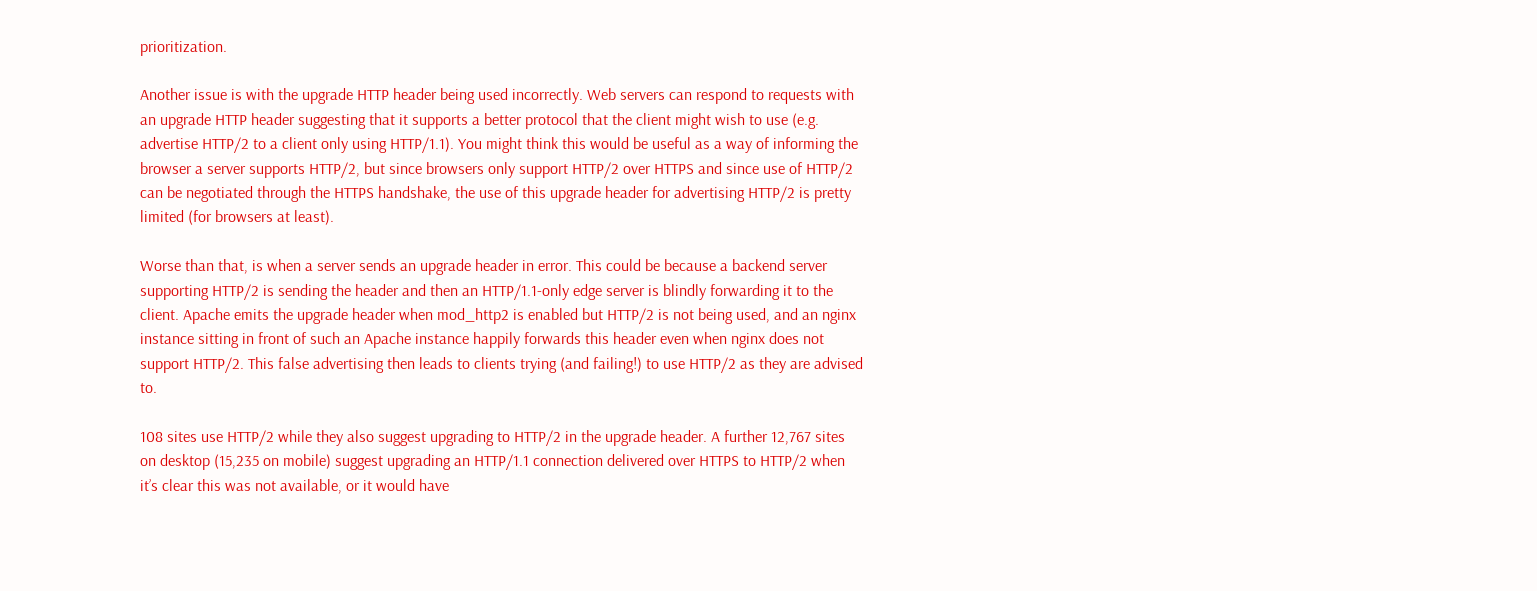prioritization.

Another issue is with the upgrade HTTP header being used incorrectly. Web servers can respond to requests with an upgrade HTTP header suggesting that it supports a better protocol that the client might wish to use (e.g. advertise HTTP/2 to a client only using HTTP/1.1). You might think this would be useful as a way of informing the browser a server supports HTTP/2, but since browsers only support HTTP/2 over HTTPS and since use of HTTP/2 can be negotiated through the HTTPS handshake, the use of this upgrade header for advertising HTTP/2 is pretty limited (for browsers at least).

Worse than that, is when a server sends an upgrade header in error. This could be because a backend server supporting HTTP/2 is sending the header and then an HTTP/1.1-only edge server is blindly forwarding it to the client. Apache emits the upgrade header when mod_http2 is enabled but HTTP/2 is not being used, and an nginx instance sitting in front of such an Apache instance happily forwards this header even when nginx does not support HTTP/2. This false advertising then leads to clients trying (and failing!) to use HTTP/2 as they are advised to.

108 sites use HTTP/2 while they also suggest upgrading to HTTP/2 in the upgrade header. A further 12,767 sites on desktop (15,235 on mobile) suggest upgrading an HTTP/1.1 connection delivered over HTTPS to HTTP/2 when it’s clear this was not available, or it would have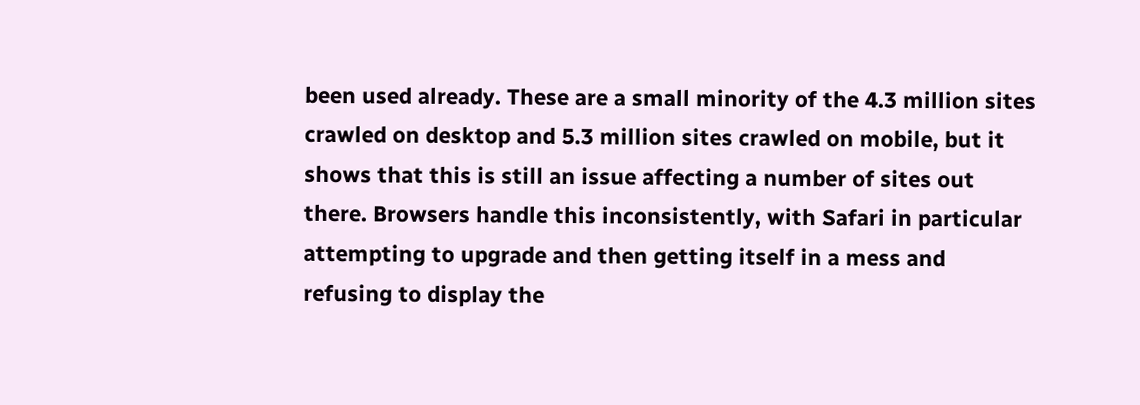been used already. These are a small minority of the 4.3 million sites crawled on desktop and 5.3 million sites crawled on mobile, but it shows that this is still an issue affecting a number of sites out there. Browsers handle this inconsistently, with Safari in particular attempting to upgrade and then getting itself in a mess and refusing to display the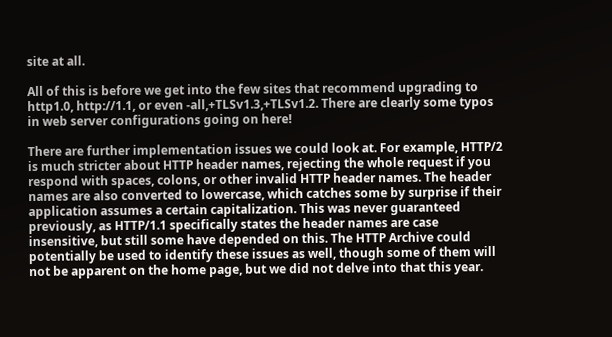site at all.

All of this is before we get into the few sites that recommend upgrading to http1.0, http://1.1, or even -all,+TLSv1.3,+TLSv1.2. There are clearly some typos in web server configurations going on here!

There are further implementation issues we could look at. For example, HTTP/2 is much stricter about HTTP header names, rejecting the whole request if you respond with spaces, colons, or other invalid HTTP header names. The header names are also converted to lowercase, which catches some by surprise if their application assumes a certain capitalization. This was never guaranteed previously, as HTTP/1.1 specifically states the header names are case insensitive, but still some have depended on this. The HTTP Archive could potentially be used to identify these issues as well, though some of them will not be apparent on the home page, but we did not delve into that this year.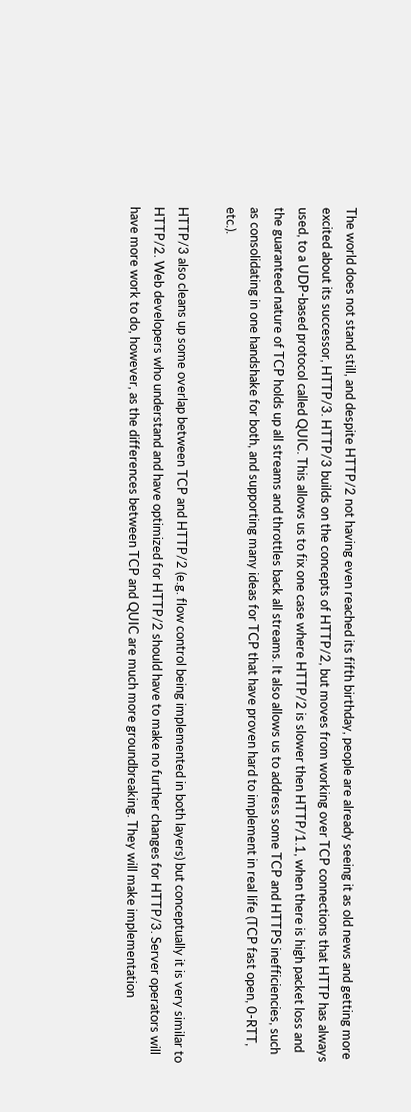The world does not stand still, and despite HTTP/2 not having even reached its fifth birthday, people are already seeing it as old news and getting more excited about its successor, HTTP/3. HTTP/3 builds on the concepts of HTTP/2, but moves from working over TCP connections that HTTP has always used, to a UDP-based protocol called QUIC. This allows us to fix one case where HTTP/2 is slower then HTTP/1.1, when there is high packet loss and the guaranteed nature of TCP holds up all streams and throttles back all streams. It also allows us to address some TCP and HTTPS inefficiencies, such as consolidating in one handshake for both, and supporting many ideas for TCP that have proven hard to implement in real life (TCP fast open, 0-RTT, etc.).

HTTP/3 also cleans up some overlap between TCP and HTTP/2 (e.g. flow control being implemented in both layers) but conceptually it is very similar to HTTP/2. Web developers who understand and have optimized for HTTP/2 should have to make no further changes for HTTP/3. Server operators will have more work to do, however, as the differences between TCP and QUIC are much more groundbreaking. They will make implementation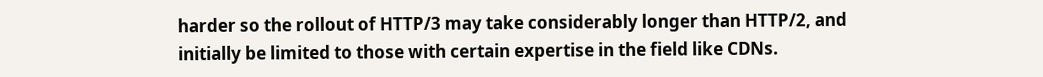harder so the rollout of HTTP/3 may take considerably longer than HTTP/2, and initially be limited to those with certain expertise in the field like CDNs.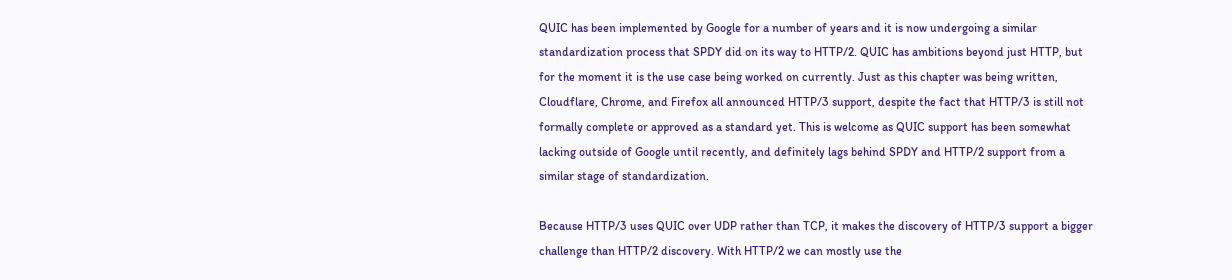QUIC has been implemented by Google for a number of years and it is now undergoing a similar standardization process that SPDY did on its way to HTTP/2. QUIC has ambitions beyond just HTTP, but for the moment it is the use case being worked on currently. Just as this chapter was being written, Cloudflare, Chrome, and Firefox all announced HTTP/3 support, despite the fact that HTTP/3 is still not formally complete or approved as a standard yet. This is welcome as QUIC support has been somewhat lacking outside of Google until recently, and definitely lags behind SPDY and HTTP/2 support from a similar stage of standardization.

Because HTTP/3 uses QUIC over UDP rather than TCP, it makes the discovery of HTTP/3 support a bigger challenge than HTTP/2 discovery. With HTTP/2 we can mostly use the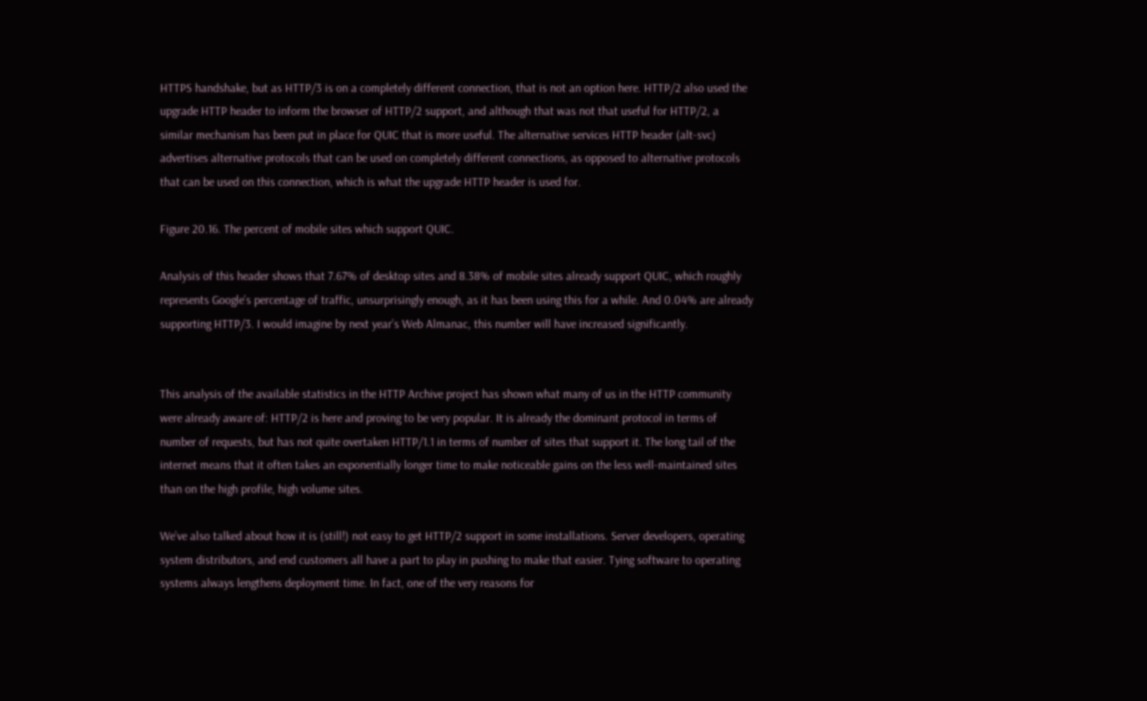HTTPS handshake, but as HTTP/3 is on a completely different connection, that is not an option here. HTTP/2 also used the upgrade HTTP header to inform the browser of HTTP/2 support, and although that was not that useful for HTTP/2, a similar mechanism has been put in place for QUIC that is more useful. The alternative services HTTP header (alt-svc) advertises alternative protocols that can be used on completely different connections, as opposed to alternative protocols that can be used on this connection, which is what the upgrade HTTP header is used for.

Figure 20.16. The percent of mobile sites which support QUIC.

Analysis of this header shows that 7.67% of desktop sites and 8.38% of mobile sites already support QUIC, which roughly represents Google’s percentage of traffic, unsurprisingly enough, as it has been using this for a while. And 0.04% are already supporting HTTP/3. I would imagine by next year’s Web Almanac, this number will have increased significantly.


This analysis of the available statistics in the HTTP Archive project has shown what many of us in the HTTP community were already aware of: HTTP/2 is here and proving to be very popular. It is already the dominant protocol in terms of number of requests, but has not quite overtaken HTTP/1.1 in terms of number of sites that support it. The long tail of the internet means that it often takes an exponentially longer time to make noticeable gains on the less well-maintained sites than on the high profile, high volume sites.

We’ve also talked about how it is (still!) not easy to get HTTP/2 support in some installations. Server developers, operating system distributors, and end customers all have a part to play in pushing to make that easier. Tying software to operating systems always lengthens deployment time. In fact, one of the very reasons for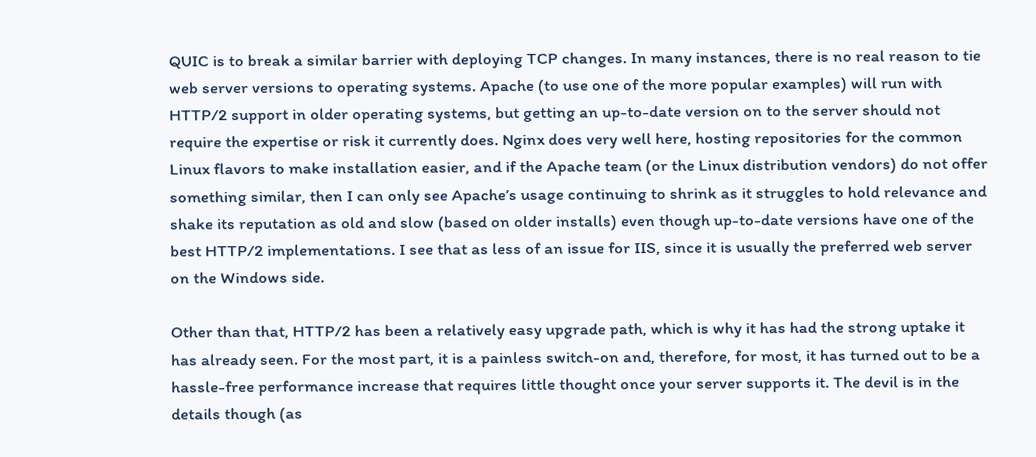QUIC is to break a similar barrier with deploying TCP changes. In many instances, there is no real reason to tie web server versions to operating systems. Apache (to use one of the more popular examples) will run with HTTP/2 support in older operating systems, but getting an up-to-date version on to the server should not require the expertise or risk it currently does. Nginx does very well here, hosting repositories for the common Linux flavors to make installation easier, and if the Apache team (or the Linux distribution vendors) do not offer something similar, then I can only see Apache’s usage continuing to shrink as it struggles to hold relevance and shake its reputation as old and slow (based on older installs) even though up-to-date versions have one of the best HTTP/2 implementations. I see that as less of an issue for IIS, since it is usually the preferred web server on the Windows side.

Other than that, HTTP/2 has been a relatively easy upgrade path, which is why it has had the strong uptake it has already seen. For the most part, it is a painless switch-on and, therefore, for most, it has turned out to be a hassle-free performance increase that requires little thought once your server supports it. The devil is in the details though (as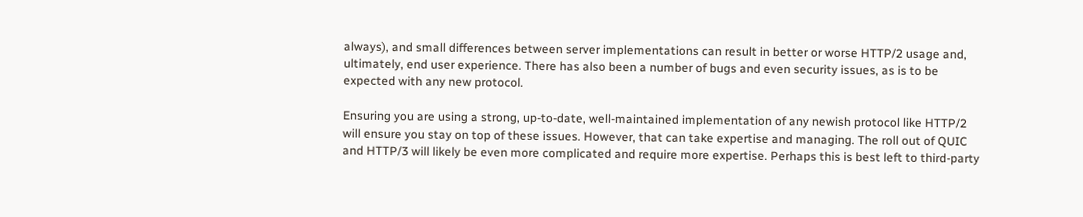always), and small differences between server implementations can result in better or worse HTTP/2 usage and, ultimately, end user experience. There has also been a number of bugs and even security issues, as is to be expected with any new protocol.

Ensuring you are using a strong, up-to-date, well-maintained implementation of any newish protocol like HTTP/2 will ensure you stay on top of these issues. However, that can take expertise and managing. The roll out of QUIC and HTTP/3 will likely be even more complicated and require more expertise. Perhaps this is best left to third-party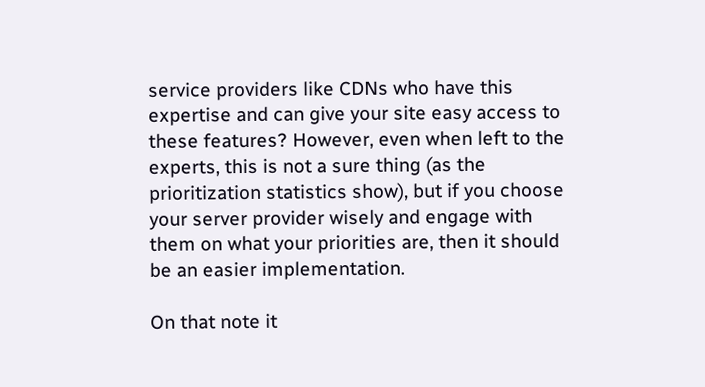service providers like CDNs who have this expertise and can give your site easy access to these features? However, even when left to the experts, this is not a sure thing (as the prioritization statistics show), but if you choose your server provider wisely and engage with them on what your priorities are, then it should be an easier implementation.

On that note it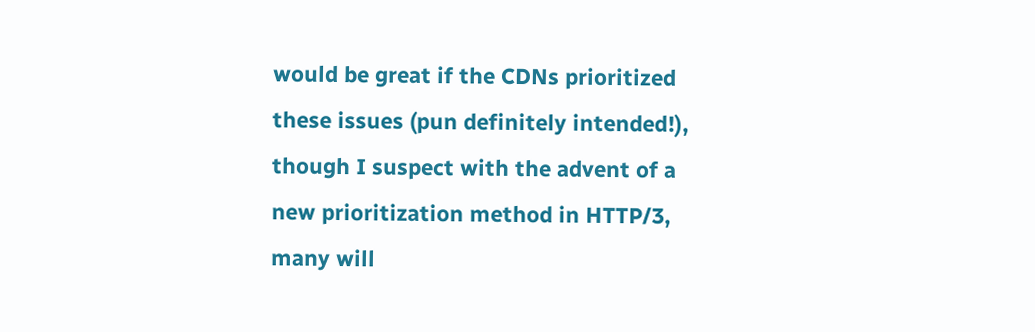would be great if the CDNs prioritized these issues (pun definitely intended!), though I suspect with the advent of a new prioritization method in HTTP/3, many will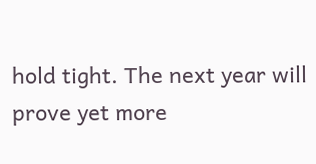hold tight. The next year will prove yet more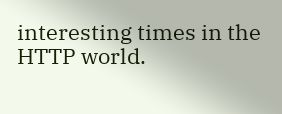interesting times in the HTTP world.